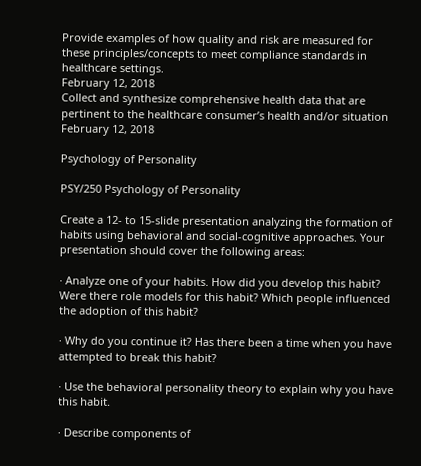Provide examples of how quality and risk are measured for these principles/concepts to meet compliance standards in healthcare settings.
February 12, 2018
Collect and synthesize comprehensive health data that are pertinent to the healthcare consumer’s health and/or situation
February 12, 2018

Psychology of Personality

PSY/250 Psychology of Personality

Create a 12- to 15-slide presentation analyzing the formation of habits using behavioral and social-cognitive approaches. Your presentation should cover the following areas:

· Analyze one of your habits. How did you develop this habit? Were there role models for this habit? Which people influenced the adoption of this habit?

· Why do you continue it? Has there been a time when you have attempted to break this habit?

· Use the behavioral personality theory to explain why you have this habit.

· Describe components of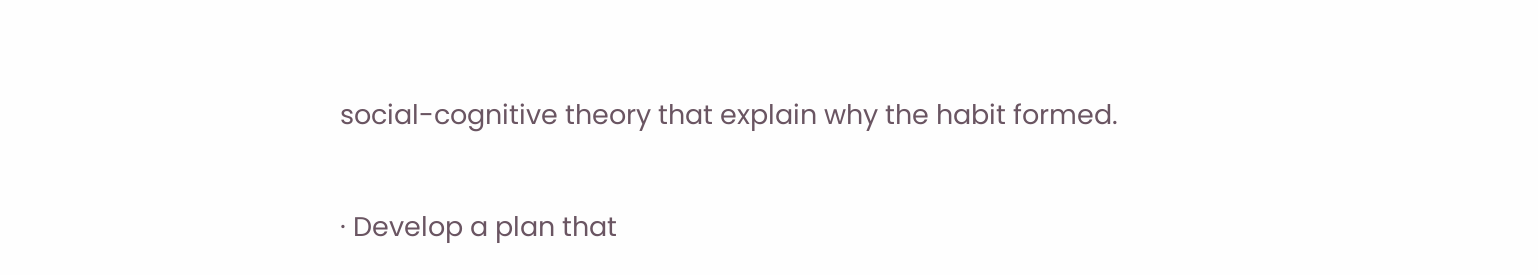social-cognitive theory that explain why the habit formed.

· Develop a plan that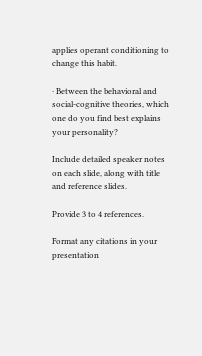applies operant conditioning to change this habit.

· Between the behavioral and social-cognitive theories, which one do you find best explains your personality?

Include detailed speaker notes on each slide, along with title and reference slides.

Provide 3 to 4 references.

Format any citations in your presentation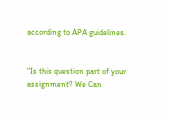according to APA guidelines.


"Is this question part of your assignment? We Can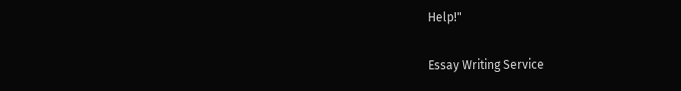Help!"

Essay Writing Service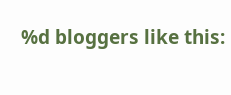%d bloggers like this: